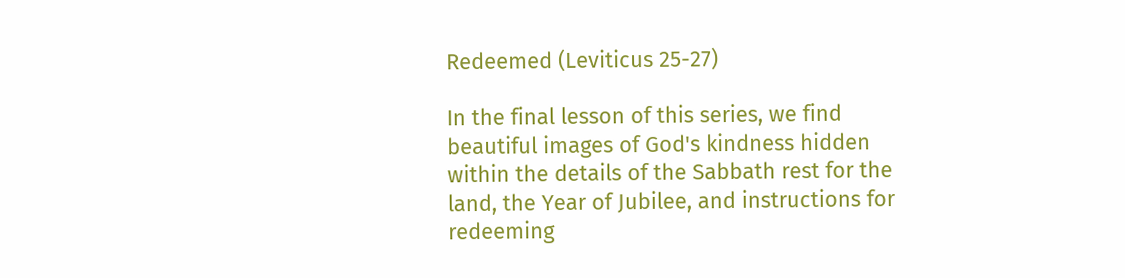Redeemed (Leviticus 25-27)

In the final lesson of this series, we find beautiful images of God's kindness hidden within the details of the Sabbath rest for the land, the Year of Jubilee, and instructions for redeeming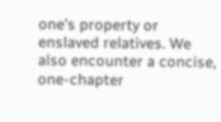one's property or enslaved relatives. We also encounter a concise, one-chapter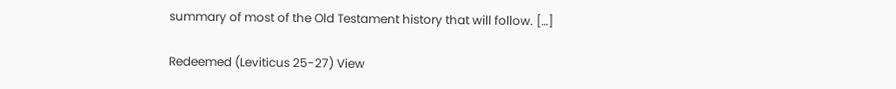summary of most of the Old Testament history that will follow. […]

Redeemed (Leviticus 25-27) View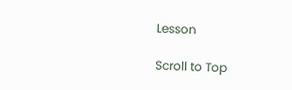Lesson

Scroll to Top